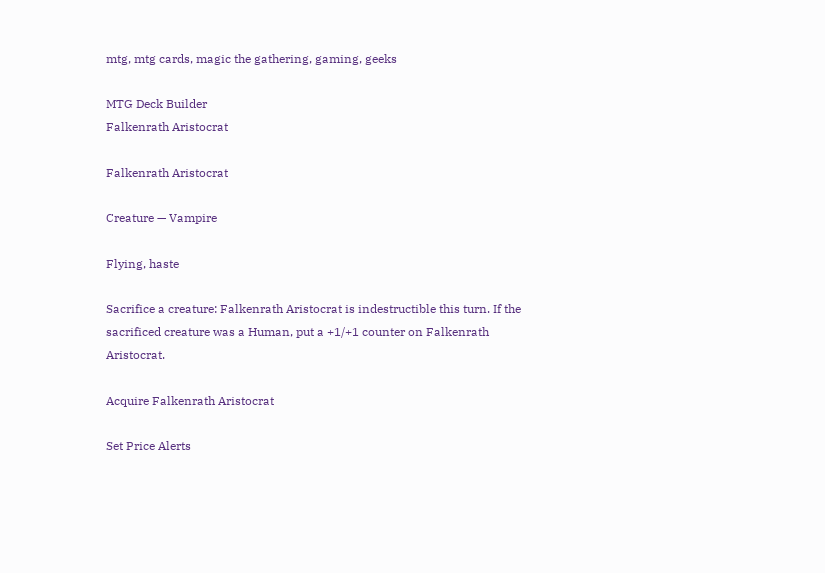mtg, mtg cards, magic the gathering, gaming, geeks

MTG Deck Builder
Falkenrath Aristocrat

Falkenrath Aristocrat

Creature — Vampire

Flying, haste

Sacrifice a creature: Falkenrath Aristocrat is indestructible this turn. If the sacrificed creature was a Human, put a +1/+1 counter on Falkenrath Aristocrat.

Acquire Falkenrath Aristocrat

Set Price Alerts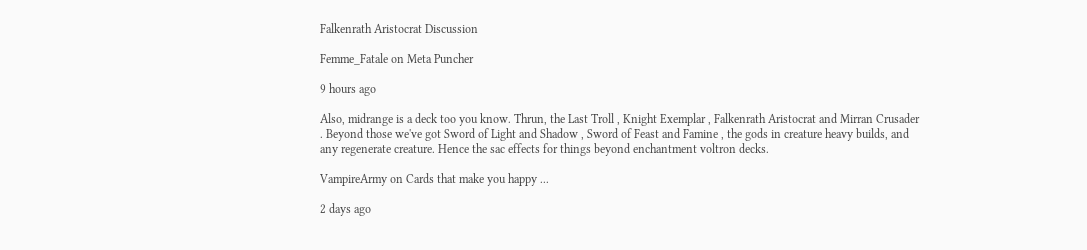Falkenrath Aristocrat Discussion

Femme_Fatale on Meta Puncher

9 hours ago

Also, midrange is a deck too you know. Thrun, the Last Troll , Knight Exemplar , Falkenrath Aristocrat and Mirran Crusader . Beyond those we've got Sword of Light and Shadow , Sword of Feast and Famine , the gods in creature heavy builds, and any regenerate creature. Hence the sac effects for things beyond enchantment voltron decks.

VampireArmy on Cards that make you happy ...

2 days ago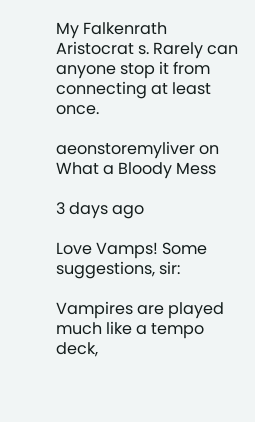My Falkenrath Aristocrat s. Rarely can anyone stop it from connecting at least once.

aeonstoremyliver on What a Bloody Mess

3 days ago

Love Vamps! Some suggestions, sir:

Vampires are played much like a tempo deck,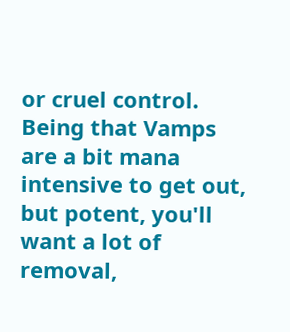or cruel control. Being that Vamps are a bit mana intensive to get out, but potent, you'll want a lot of removal,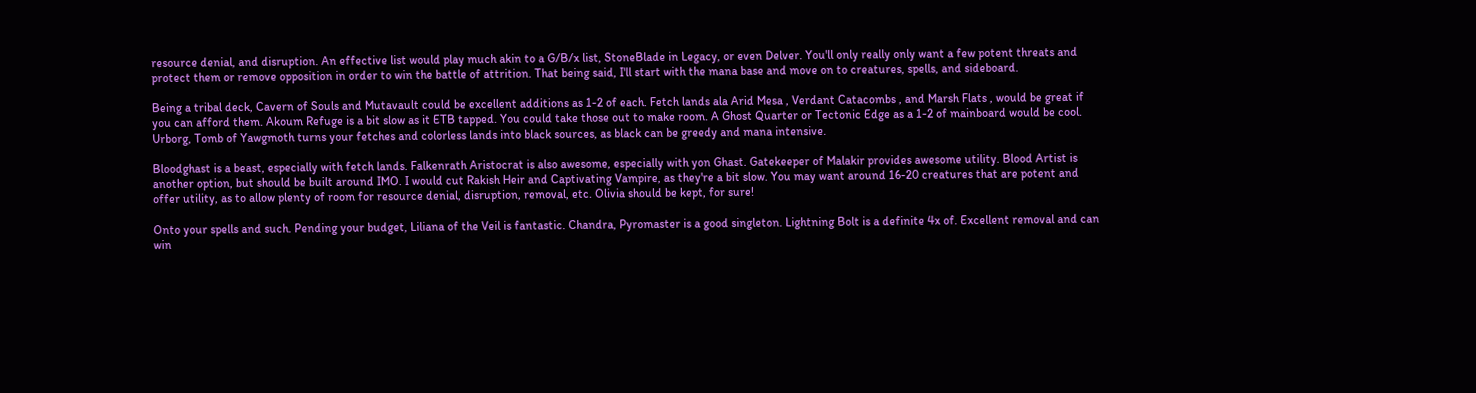resource denial, and disruption. An effective list would play much akin to a G/B/x list, StoneBlade in Legacy, or even Delver. You'll only really only want a few potent threats and protect them or remove opposition in order to win the battle of attrition. That being said, I'll start with the mana base and move on to creatures, spells, and sideboard.

Being a tribal deck, Cavern of Souls and Mutavault could be excellent additions as 1-2 of each. Fetch lands ala Arid Mesa , Verdant Catacombs , and Marsh Flats , would be great if you can afford them. Akoum Refuge is a bit slow as it ETB tapped. You could take those out to make room. A Ghost Quarter or Tectonic Edge as a 1-2 of mainboard would be cool. Urborg, Tomb of Yawgmoth turns your fetches and colorless lands into black sources, as black can be greedy and mana intensive.

Bloodghast is a beast, especially with fetch lands. Falkenrath Aristocrat is also awesome, especially with yon Ghast. Gatekeeper of Malakir provides awesome utility. Blood Artist is another option, but should be built around IMO. I would cut Rakish Heir and Captivating Vampire, as they're a bit slow. You may want around 16-20 creatures that are potent and offer utility, as to allow plenty of room for resource denial, disruption, removal, etc. Olivia should be kept, for sure!

Onto your spells and such. Pending your budget, Liliana of the Veil is fantastic. Chandra, Pyromaster is a good singleton. Lightning Bolt is a definite 4x of. Excellent removal and can win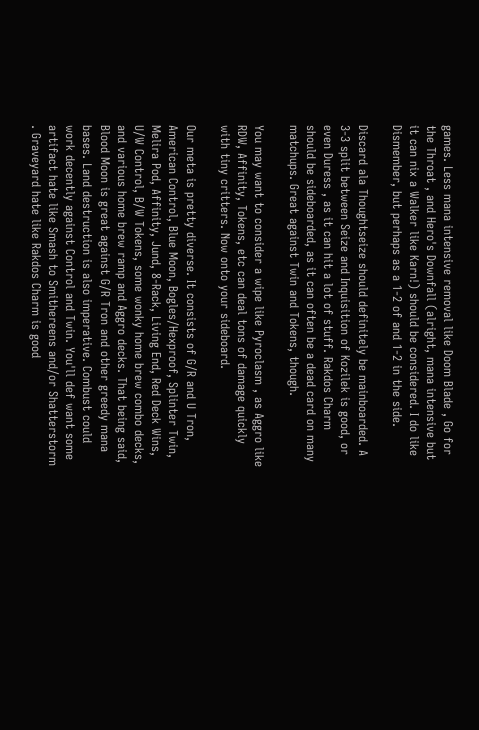games. Less mana intensive removal like Doom Blade , Go for the Throat , and Hero's Downfall (alright, mana intensive but it can nix a Walker like Karn!) should be considered. I do like Dismember, but perhaps as a 1-2 of and 1-2 in the side.

Discard ala Thoughtseize should definitely be mainboarded. A 3-3 split between Seize and Inquisition of Kozilek is good, or even Duress , as it can hit a lot of stuff. Rakdos Charm should be sideboarded, as it can often be a dead card on many matchups. Great against Twin and Tokens, though.

You may want to consider a wipe like Pyroclasm , as Aggro like RDW, Affinity, Tokens, etc can deal tons of damage quickly with tiny critters. Now onto your sideboard.

Our meta is pretty diverse. It consists of G/R and U Tron, American Control, Blue Moon, Bogles/Hexproof, Splinter Twin, Melira Pod, Affinity, Jund, 8-Rack, Living End, Red Deck Wins, U/W Control, B/W Tokens, some wonky home brew combo decks, and various home brew ramp and Aggro decks. That being said, Blood Moon is great against G/R Tron and other greedy mana bases. Land destruction is also imperative. Combust could work decently against Control and Twin. You'll def want some artifact hate like Smash to Smithereens and/or Shatterstorm . Graveyard hate like Rakdos Charm is good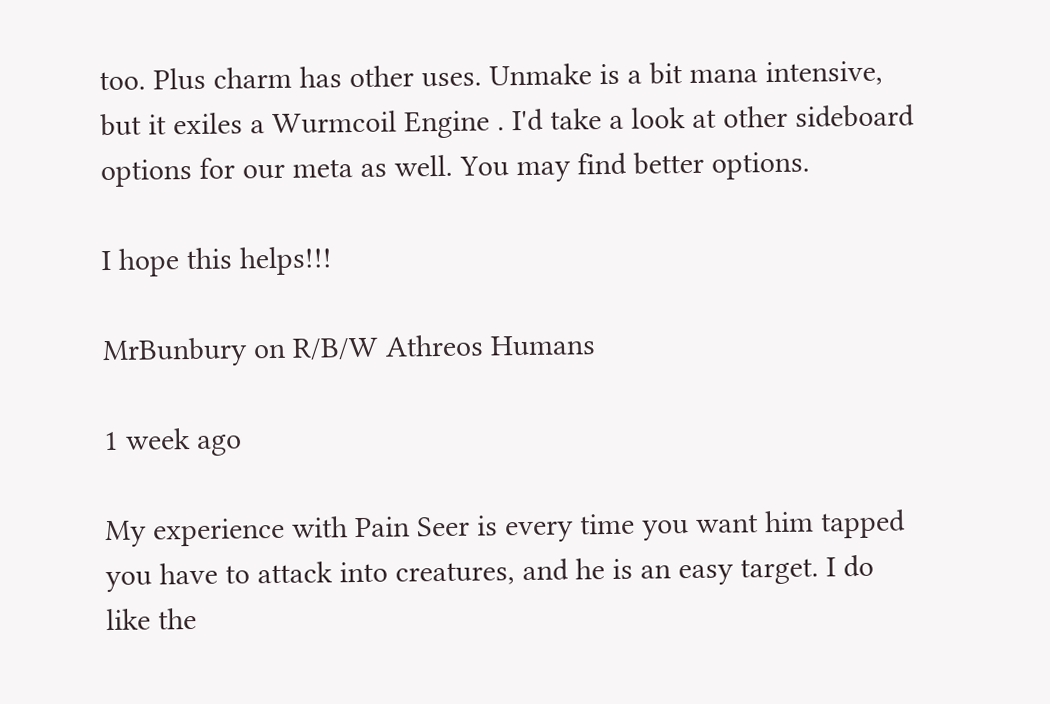too. Plus charm has other uses. Unmake is a bit mana intensive, but it exiles a Wurmcoil Engine . I'd take a look at other sideboard options for our meta as well. You may find better options.

I hope this helps!!!

MrBunbury on R/B/W Athreos Humans

1 week ago

My experience with Pain Seer is every time you want him tapped you have to attack into creatures, and he is an easy target. I do like the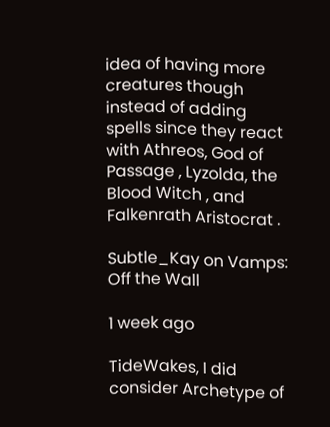idea of having more creatures though instead of adding spells since they react with Athreos, God of Passage , Lyzolda, the Blood Witch , and Falkenrath Aristocrat .

Subtle_Kay on Vamps: Off the Wall

1 week ago

TideWakes, I did consider Archetype of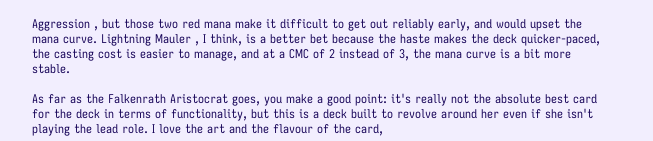Aggression , but those two red mana make it difficult to get out reliably early, and would upset the mana curve. Lightning Mauler , I think, is a better bet because the haste makes the deck quicker-paced, the casting cost is easier to manage, and at a CMC of 2 instead of 3, the mana curve is a bit more stable.

As far as the Falkenrath Aristocrat goes, you make a good point: it's really not the absolute best card for the deck in terms of functionality, but this is a deck built to revolve around her even if she isn't playing the lead role. I love the art and the flavour of the card,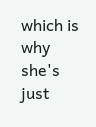which is why she's just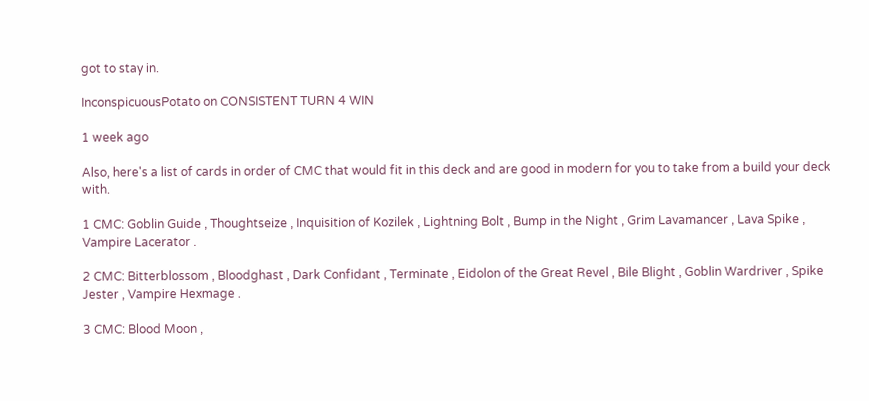got to stay in.

InconspicuousPotato on CONSISTENT TURN 4 WIN

1 week ago

Also, here's a list of cards in order of CMC that would fit in this deck and are good in modern for you to take from a build your deck with.

1 CMC: Goblin Guide , Thoughtseize , Inquisition of Kozilek , Lightning Bolt , Bump in the Night , Grim Lavamancer , Lava Spike , Vampire Lacerator .

2 CMC: Bitterblossom , Bloodghast , Dark Confidant , Terminate , Eidolon of the Great Revel , Bile Blight , Goblin Wardriver , Spike Jester , Vampire Hexmage .

3 CMC: Blood Moon ,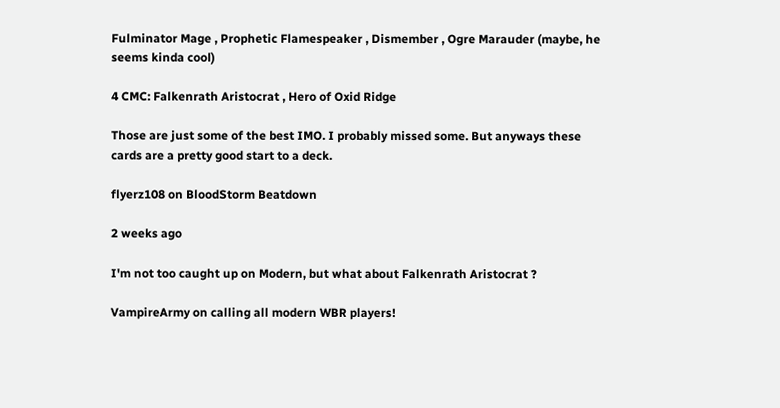Fulminator Mage , Prophetic Flamespeaker , Dismember , Ogre Marauder (maybe, he seems kinda cool)

4 CMC: Falkenrath Aristocrat , Hero of Oxid Ridge

Those are just some of the best IMO. I probably missed some. But anyways these cards are a pretty good start to a deck.

flyerz108 on BloodStorm Beatdown

2 weeks ago

I'm not too caught up on Modern, but what about Falkenrath Aristocrat ?

VampireArmy on calling all modern WBR players!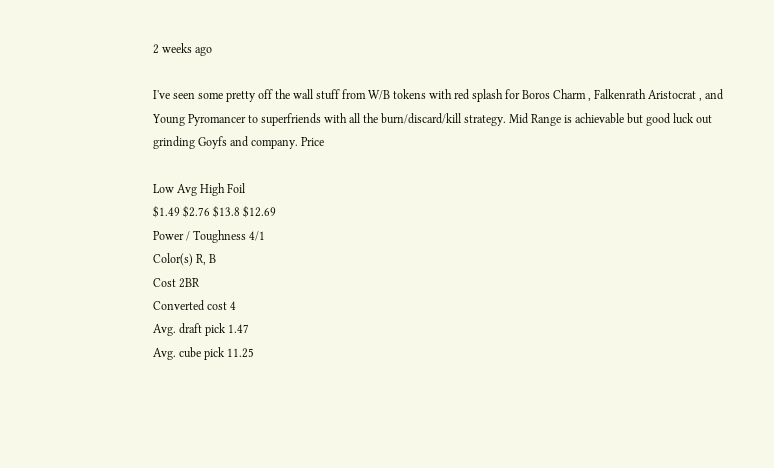2 weeks ago

I've seen some pretty off the wall stuff from W/B tokens with red splash for Boros Charm , Falkenrath Aristocrat , and Young Pyromancer to superfriends with all the burn/discard/kill strategy. Mid Range is achievable but good luck out grinding Goyfs and company. Price

Low Avg High Foil
$1.49 $2.76 $13.8 $12.69
Power / Toughness 4/1
Color(s) R, B
Cost 2BR
Converted cost 4
Avg. draft pick 1.47
Avg. cube pick 11.25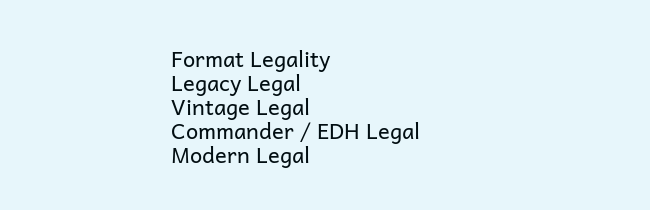Format Legality
Legacy Legal
Vintage Legal
Commander / EDH Legal
Modern Legal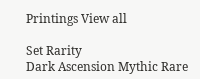Printings View all

Set Rarity
Dark Ascension Mythic Rare